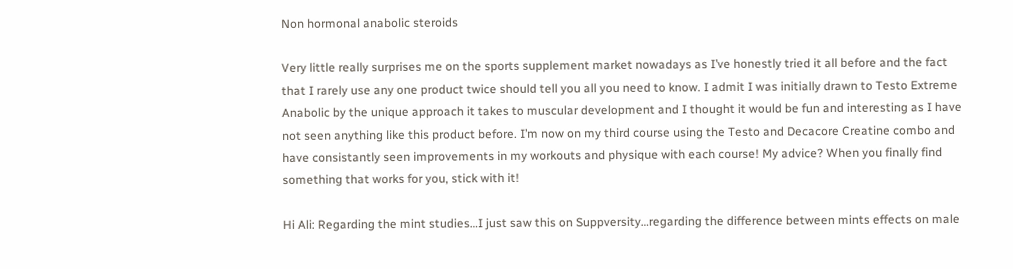Non hormonal anabolic steroids

Very little really surprises me on the sports supplement market nowadays as I’ve honestly tried it all before and the fact that I rarely use any one product twice should tell you all you need to know. I admit I was initially drawn to Testo Extreme Anabolic by the unique approach it takes to muscular development and I thought it would be fun and interesting as I have not seen anything like this product before. I’m now on my third course using the Testo and Decacore Creatine combo and have consistantly seen improvements in my workouts and physique with each course! My advice? When you finally find something that works for you, stick with it!

Hi Ali: Regarding the mint studies…I just saw this on Suppversity…regarding the difference between mints effects on male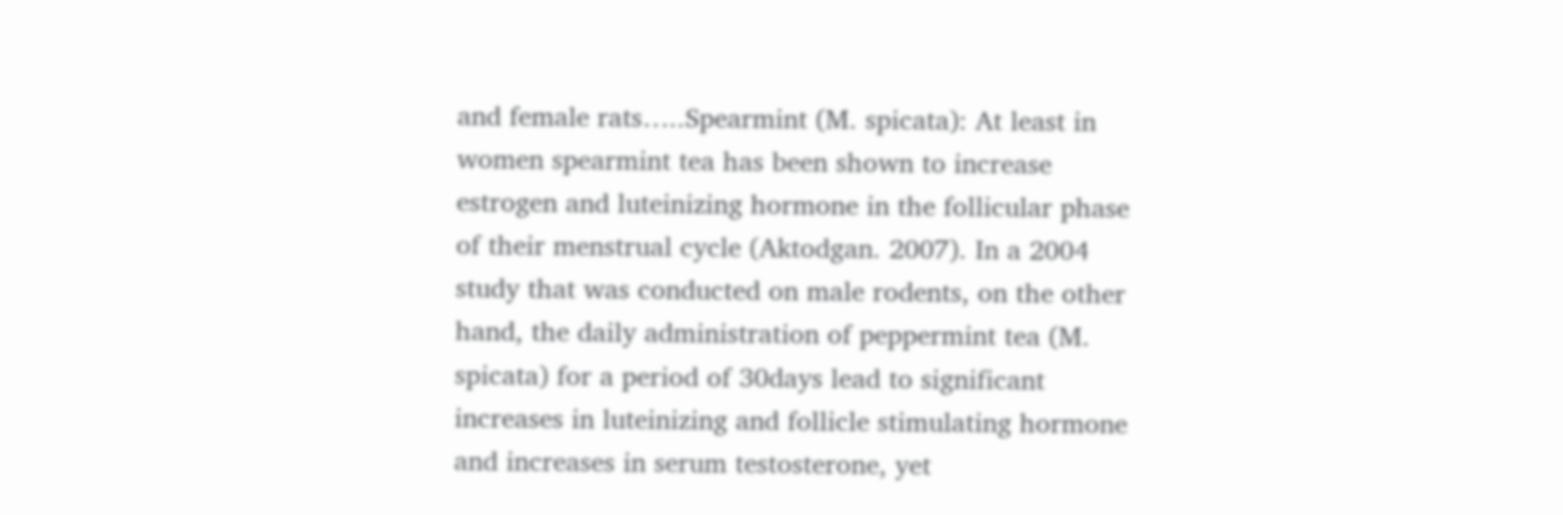and female rats…..Spearmint (M. spicata): At least in women spearmint tea has been shown to increase estrogen and luteinizing hormone in the follicular phase of their menstrual cycle (Aktodgan. 2007). In a 2004 study that was conducted on male rodents, on the other hand, the daily administration of peppermint tea (M. spicata) for a period of 30days lead to significant increases in luteinizing and follicle stimulating hormone and increases in serum testosterone, yet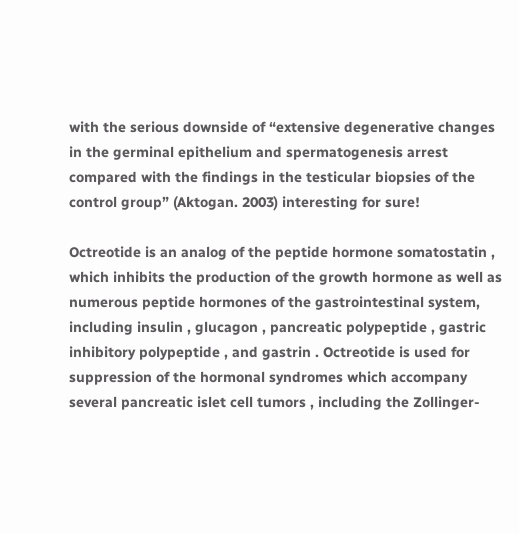with the serious downside of “extensive degenerative changes in the germinal epithelium and spermatogenesis arrest compared with the findings in the testicular biopsies of the control group” (Aktogan. 2003) interesting for sure!

Octreotide is an analog of the peptide hormone somatostatin , which inhibits the production of the growth hormone as well as numerous peptide hormones of the gastrointestinal system, including insulin , glucagon , pancreatic polypeptide , gastric inhibitory polypeptide , and gastrin . Octreotide is used for suppression of the hormonal syndromes which accompany several pancreatic islet cell tumors , including the Zollinger-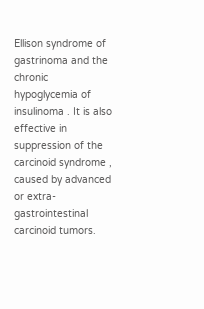Ellison syndrome of gastrinoma and the chronic hypoglycemia of insulinoma . It is also effective in suppression of the carcinoid syndrome , caused by advanced or extra- gastrointestinal carcinoid tumors.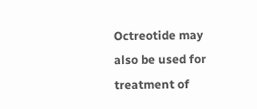Octreotide may also be used for treatment of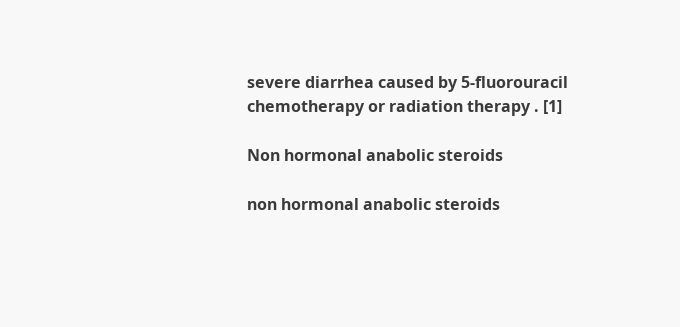severe diarrhea caused by 5-fluorouracil chemotherapy or radiation therapy . [1]

Non hormonal anabolic steroids

non hormonal anabolic steroids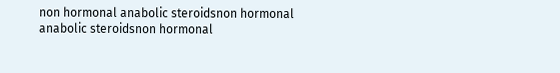non hormonal anabolic steroidsnon hormonal anabolic steroidsnon hormonal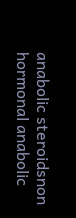anabolic steroidsnon hormonal anabolic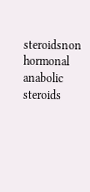steroidsnon hormonal anabolic steroids